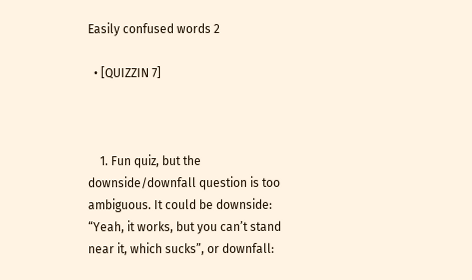Easily confused words 2

  • [QUIZZIN 7]



    1. Fun quiz, but the downside/downfall question is too ambiguous. It could be downside: “Yeah, it works, but you can’t stand near it, which sucks”, or downfall: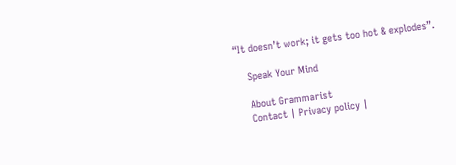“It doesn’t work; it gets too hot & explodes”.

    Speak Your Mind

    About Grammarist
    Contact | Privacy policy |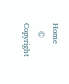Home
    © Copyright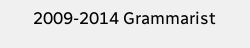2009-2014 Grammarist